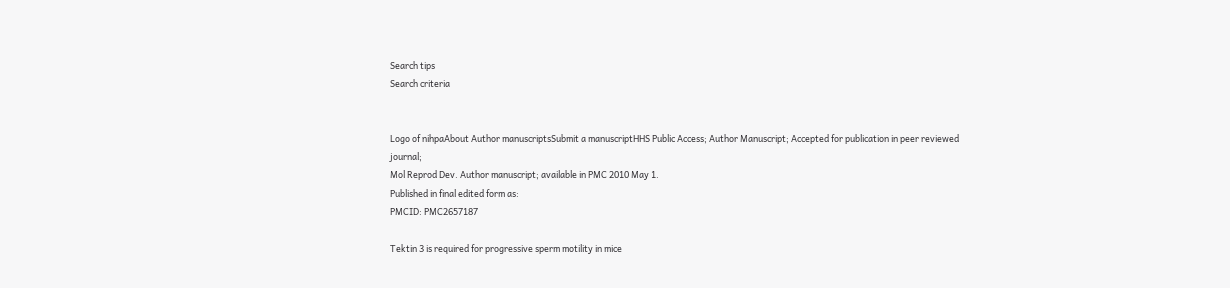Search tips
Search criteria


Logo of nihpaAbout Author manuscriptsSubmit a manuscriptHHS Public Access; Author Manuscript; Accepted for publication in peer reviewed journal;
Mol Reprod Dev. Author manuscript; available in PMC 2010 May 1.
Published in final edited form as:
PMCID: PMC2657187

Tektin 3 is required for progressive sperm motility in mice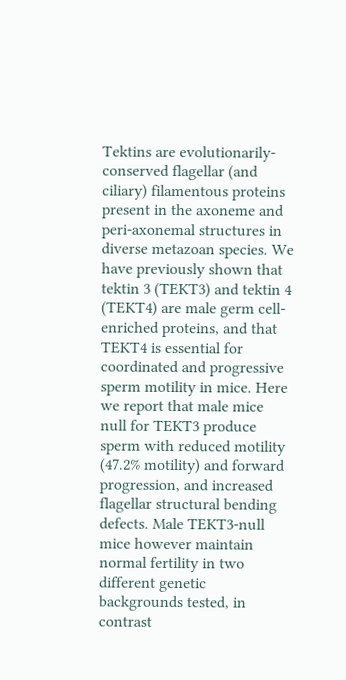Tektins are evolutionarily-conserved flagellar (and ciliary) filamentous proteins present in the axoneme and peri-axonemal structures in diverse metazoan species. We have previously shown that tektin 3 (TEKT3) and tektin 4 (TEKT4) are male germ cell-enriched proteins, and that TEKT4 is essential for coordinated and progressive sperm motility in mice. Here we report that male mice null for TEKT3 produce sperm with reduced motility (47.2% motility) and forward progression, and increased flagellar structural bending defects. Male TEKT3-null mice however maintain normal fertility in two different genetic backgrounds tested, in contrast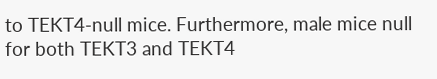to TEKT4-null mice. Furthermore, male mice null for both TEKT3 and TEKT4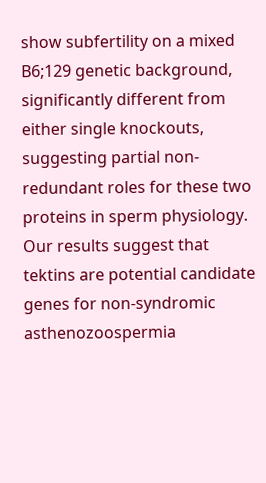show subfertility on a mixed B6;129 genetic background, significantly different from either single knockouts, suggesting partial non-redundant roles for these two proteins in sperm physiology. Our results suggest that tektins are potential candidate genes for non-syndromic asthenozoospermia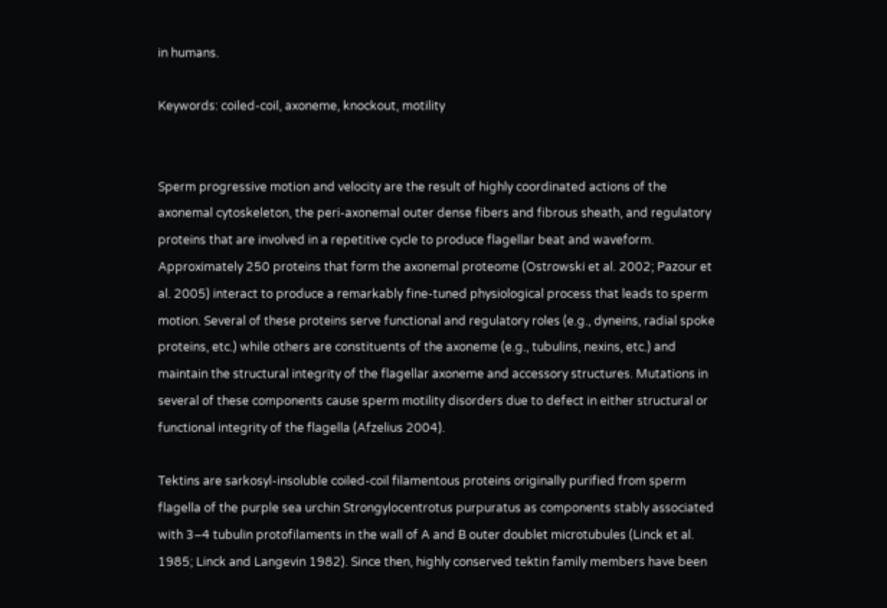in humans.

Keywords: coiled-coil, axoneme, knockout, motility


Sperm progressive motion and velocity are the result of highly coordinated actions of the axonemal cytoskeleton, the peri-axonemal outer dense fibers and fibrous sheath, and regulatory proteins that are involved in a repetitive cycle to produce flagellar beat and waveform. Approximately 250 proteins that form the axonemal proteome (Ostrowski et al. 2002; Pazour et al. 2005) interact to produce a remarkably fine-tuned physiological process that leads to sperm motion. Several of these proteins serve functional and regulatory roles (e.g., dyneins, radial spoke proteins, etc.) while others are constituents of the axoneme (e.g., tubulins, nexins, etc.) and maintain the structural integrity of the flagellar axoneme and accessory structures. Mutations in several of these components cause sperm motility disorders due to defect in either structural or functional integrity of the flagella (Afzelius 2004).

Tektins are sarkosyl-insoluble coiled-coil filamentous proteins originally purified from sperm flagella of the purple sea urchin Strongylocentrotus purpuratus as components stably associated with 3–4 tubulin protofilaments in the wall of A and B outer doublet microtubules (Linck et al. 1985; Linck and Langevin 1982). Since then, highly conserved tektin family members have been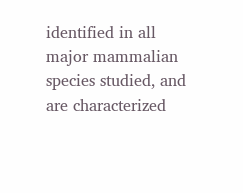identified in all major mammalian species studied, and are characterized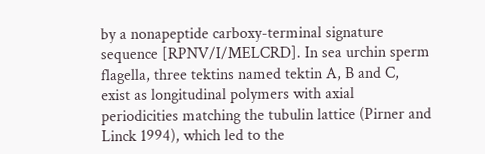by a nonapeptide carboxy-terminal signature sequence [RPNV/I/MELCRD]. In sea urchin sperm flagella, three tektins named tektin A, B and C, exist as longitudinal polymers with axial periodicities matching the tubulin lattice (Pirner and Linck 1994), which led to the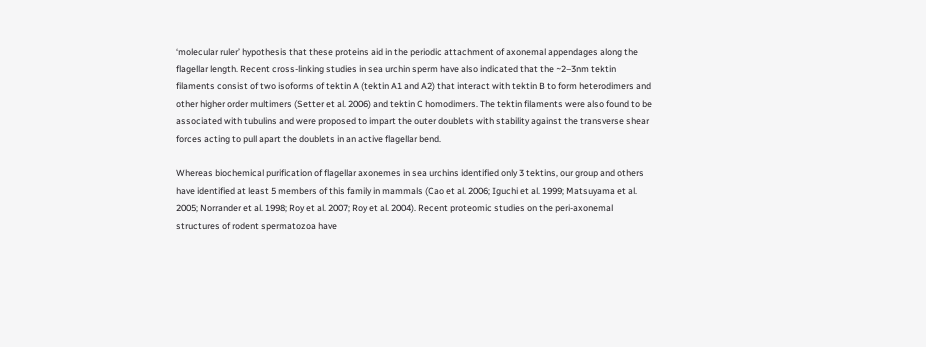‘molecular ruler’ hypothesis that these proteins aid in the periodic attachment of axonemal appendages along the flagellar length. Recent cross-linking studies in sea urchin sperm have also indicated that the ~2–3nm tektin filaments consist of two isoforms of tektin A (tektin A1 and A2) that interact with tektin B to form heterodimers and other higher order multimers (Setter et al. 2006) and tektin C homodimers. The tektin filaments were also found to be associated with tubulins and were proposed to impart the outer doublets with stability against the transverse shear forces acting to pull apart the doublets in an active flagellar bend.

Whereas biochemical purification of flagellar axonemes in sea urchins identified only 3 tektins, our group and others have identified at least 5 members of this family in mammals (Cao et al. 2006; Iguchi et al. 1999; Matsuyama et al. 2005; Norrander et al. 1998; Roy et al. 2007; Roy et al. 2004). Recent proteomic studies on the peri-axonemal structures of rodent spermatozoa have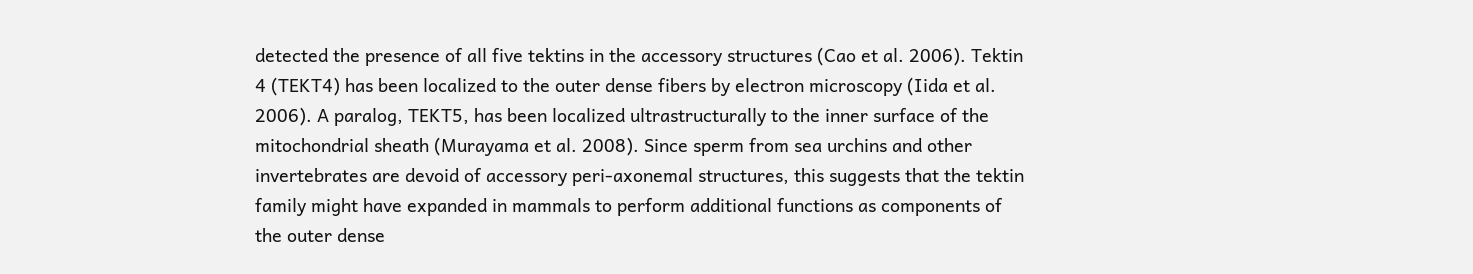detected the presence of all five tektins in the accessory structures (Cao et al. 2006). Tektin 4 (TEKT4) has been localized to the outer dense fibers by electron microscopy (Iida et al. 2006). A paralog, TEKT5, has been localized ultrastructurally to the inner surface of the mitochondrial sheath (Murayama et al. 2008). Since sperm from sea urchins and other invertebrates are devoid of accessory peri-axonemal structures, this suggests that the tektin family might have expanded in mammals to perform additional functions as components of the outer dense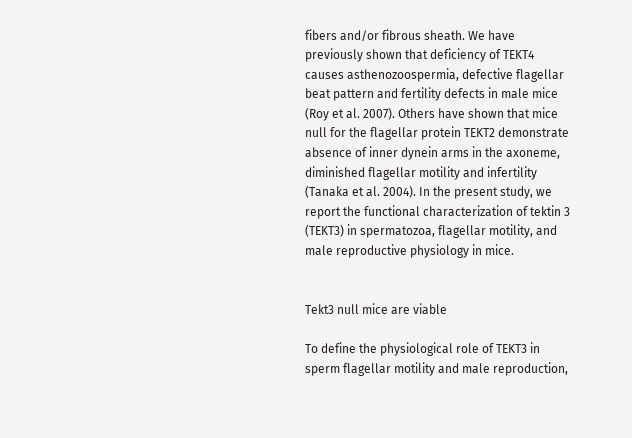fibers and/or fibrous sheath. We have previously shown that deficiency of TEKT4 causes asthenozoospermia, defective flagellar beat pattern and fertility defects in male mice (Roy et al. 2007). Others have shown that mice null for the flagellar protein TEKT2 demonstrate absence of inner dynein arms in the axoneme, diminished flagellar motility and infertility (Tanaka et al. 2004). In the present study, we report the functional characterization of tektin 3 (TEKT3) in spermatozoa, flagellar motility, and male reproductive physiology in mice.


Tekt3 null mice are viable

To define the physiological role of TEKT3 in sperm flagellar motility and male reproduction,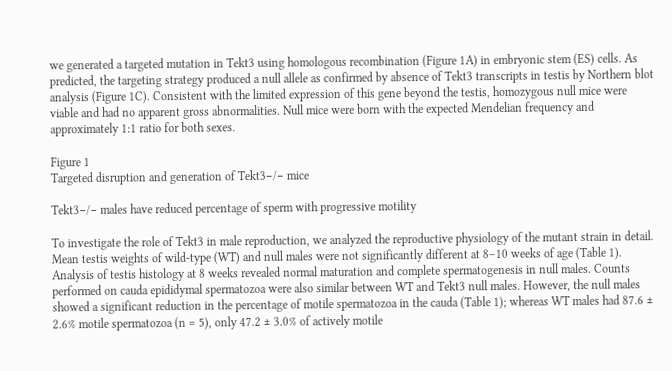we generated a targeted mutation in Tekt3 using homologous recombination (Figure 1A) in embryonic stem (ES) cells. As predicted, the targeting strategy produced a null allele as confirmed by absence of Tekt3 transcripts in testis by Northern blot analysis (Figure 1C). Consistent with the limited expression of this gene beyond the testis, homozygous null mice were viable and had no apparent gross abnormalities. Null mice were born with the expected Mendelian frequency and approximately 1:1 ratio for both sexes.

Figure 1
Targeted disruption and generation of Tekt3−/− mice

Tekt3−/− males have reduced percentage of sperm with progressive motility

To investigate the role of Tekt3 in male reproduction, we analyzed the reproductive physiology of the mutant strain in detail. Mean testis weights of wild-type (WT) and null males were not significantly different at 8–10 weeks of age (Table 1). Analysis of testis histology at 8 weeks revealed normal maturation and complete spermatogenesis in null males. Counts performed on cauda epididymal spermatozoa were also similar between WT and Tekt3 null males. However, the null males showed a significant reduction in the percentage of motile spermatozoa in the cauda (Table 1); whereas WT males had 87.6 ± 2.6% motile spermatozoa (n = 5), only 47.2 ± 3.0% of actively motile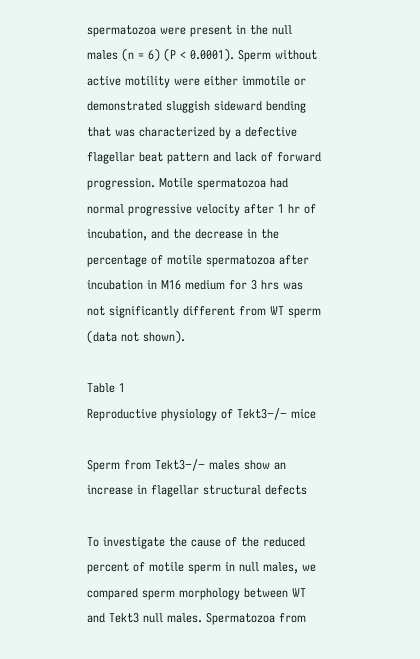spermatozoa were present in the null males (n = 6) (P < 0.0001). Sperm without active motility were either immotile or demonstrated sluggish sideward bending that was characterized by a defective flagellar beat pattern and lack of forward progression. Motile spermatozoa had normal progressive velocity after 1 hr of incubation, and the decrease in the percentage of motile spermatozoa after incubation in M16 medium for 3 hrs was not significantly different from WT sperm (data not shown).

Table 1
Reproductive physiology of Tekt3−/− mice

Sperm from Tekt3−/− males show an increase in flagellar structural defects

To investigate the cause of the reduced percent of motile sperm in null males, we compared sperm morphology between WT and Tekt3 null males. Spermatozoa from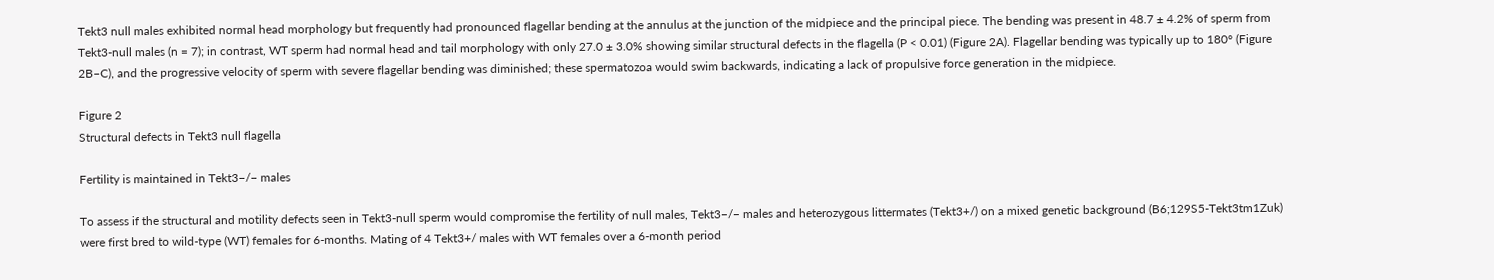Tekt3 null males exhibited normal head morphology but frequently had pronounced flagellar bending at the annulus at the junction of the midpiece and the principal piece. The bending was present in 48.7 ± 4.2% of sperm from Tekt3-null males (n = 7); in contrast, WT sperm had normal head and tail morphology with only 27.0 ± 3.0% showing similar structural defects in the flagella (P < 0.01) (Figure 2A). Flagellar bending was typically up to 180° (Figure 2B–C), and the progressive velocity of sperm with severe flagellar bending was diminished; these spermatozoa would swim backwards, indicating a lack of propulsive force generation in the midpiece.

Figure 2
Structural defects in Tekt3 null flagella

Fertility is maintained in Tekt3−/− males

To assess if the structural and motility defects seen in Tekt3-null sperm would compromise the fertility of null males, Tekt3−/− males and heterozygous littermates (Tekt3+/) on a mixed genetic background (B6;129S5-Tekt3tm1Zuk) were first bred to wild-type (WT) females for 6-months. Mating of 4 Tekt3+/ males with WT females over a 6-month period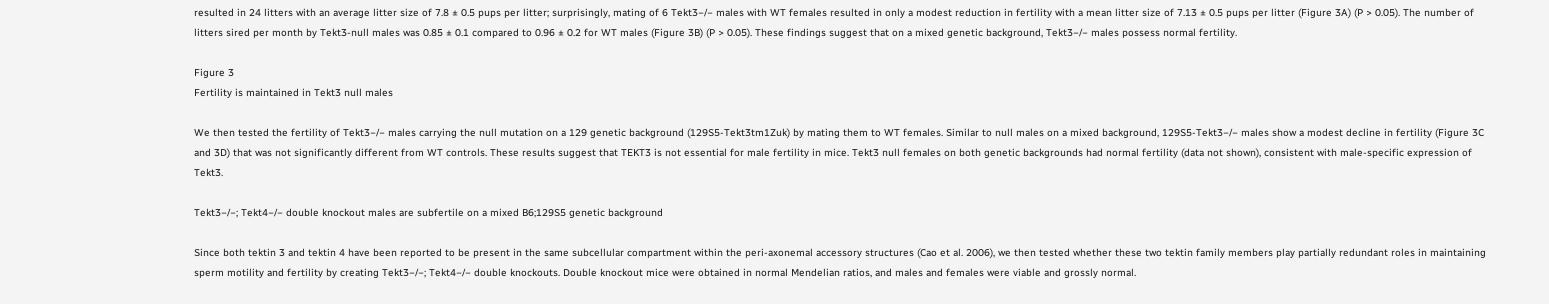resulted in 24 litters with an average litter size of 7.8 ± 0.5 pups per litter; surprisingly, mating of 6 Tekt3−/− males with WT females resulted in only a modest reduction in fertility with a mean litter size of 7.13 ± 0.5 pups per litter (Figure 3A) (P > 0.05). The number of litters sired per month by Tekt3-null males was 0.85 ± 0.1 compared to 0.96 ± 0.2 for WT males (Figure 3B) (P > 0.05). These findings suggest that on a mixed genetic background, Tekt3−/− males possess normal fertility.

Figure 3
Fertility is maintained in Tekt3 null males

We then tested the fertility of Tekt3−/− males carrying the null mutation on a 129 genetic background (129S5-Tekt3tm1Zuk) by mating them to WT females. Similar to null males on a mixed background, 129S5-Tekt3−/− males show a modest decline in fertility (Figure 3C and 3D) that was not significantly different from WT controls. These results suggest that TEKT3 is not essential for male fertility in mice. Tekt3 null females on both genetic backgrounds had normal fertility (data not shown), consistent with male-specific expression of Tekt3.

Tekt3−/−; Tekt4−/− double knockout males are subfertile on a mixed B6;129S5 genetic background

Since both tektin 3 and tektin 4 have been reported to be present in the same subcellular compartment within the peri-axonemal accessory structures (Cao et al. 2006), we then tested whether these two tektin family members play partially redundant roles in maintaining sperm motility and fertility by creating Tekt3−/−; Tekt4−/− double knockouts. Double knockout mice were obtained in normal Mendelian ratios, and males and females were viable and grossly normal.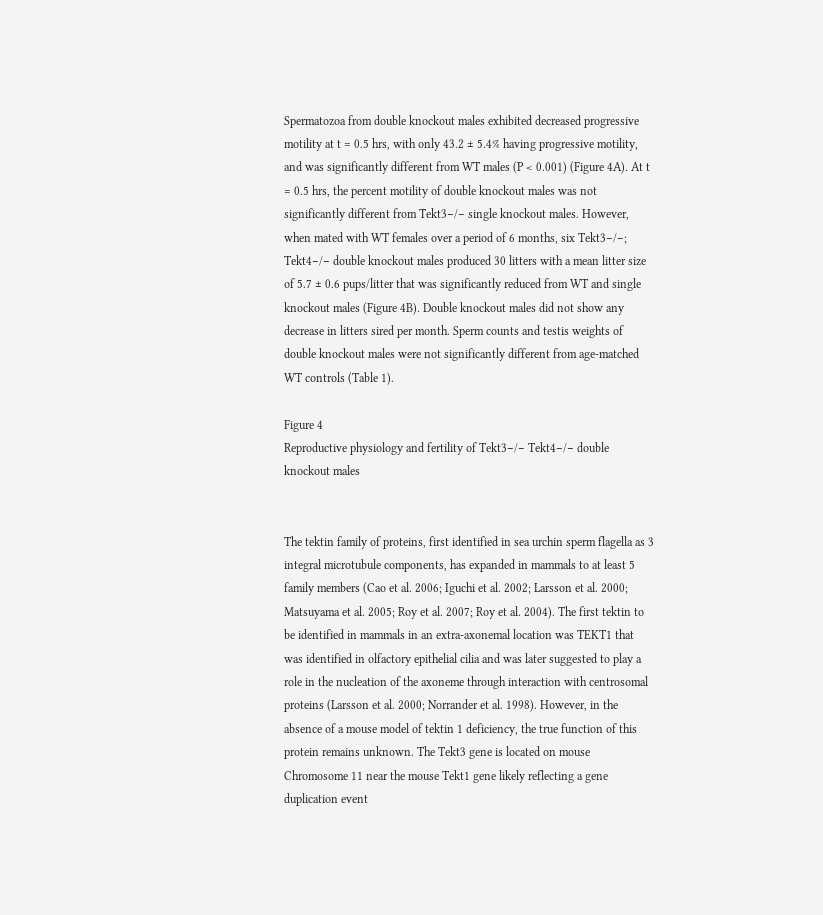Spermatozoa from double knockout males exhibited decreased progressive motility at t = 0.5 hrs, with only 43.2 ± 5.4% having progressive motility, and was significantly different from WT males (P < 0.001) (Figure 4A). At t = 0.5 hrs, the percent motility of double knockout males was not significantly different from Tekt3−/− single knockout males. However, when mated with WT females over a period of 6 months, six Tekt3−/−; Tekt4−/− double knockout males produced 30 litters with a mean litter size of 5.7 ± 0.6 pups/litter that was significantly reduced from WT and single knockout males (Figure 4B). Double knockout males did not show any decrease in litters sired per month. Sperm counts and testis weights of double knockout males were not significantly different from age-matched WT controls (Table 1).

Figure 4
Reproductive physiology and fertility of Tekt3−/− Tekt4−/− double knockout males


The tektin family of proteins, first identified in sea urchin sperm flagella as 3 integral microtubule components, has expanded in mammals to at least 5 family members (Cao et al. 2006; Iguchi et al. 2002; Larsson et al. 2000; Matsuyama et al. 2005; Roy et al. 2007; Roy et al. 2004). The first tektin to be identified in mammals in an extra-axonemal location was TEKT1 that was identified in olfactory epithelial cilia and was later suggested to play a role in the nucleation of the axoneme through interaction with centrosomal proteins (Larsson et al. 2000; Norrander et al. 1998). However, in the absence of a mouse model of tektin 1 deficiency, the true function of this protein remains unknown. The Tekt3 gene is located on mouse Chromosome 11 near the mouse Tekt1 gene likely reflecting a gene duplication event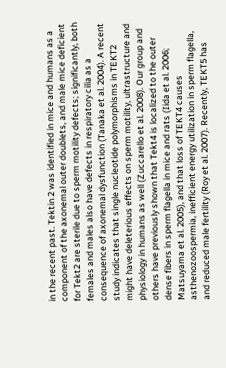in the recent past. Tektin 2 was identified in mice and humans as a component of the axonemal outer doublets, and male mice deficient for Tekt2 are sterile due to sperm motility defects; significantly, both females and males also have defects in respiratory cilia as a consequence of axonemal dysfunction (Tanaka et al. 2004). A recent study indicates that single nucleotide polymorphisms in TEKT2 might have deleterious effects on sperm motility, ultrastructure and physiology in humans as well (Zuccarello et al. 2008). Our group and others have previously shown that Tekt4 is localized to the outer dense fibers in sperm flagella in mice and rats (Iida et al. 2006; Matsuyama et al. 2005), and that loss of TEKT4 causes asthenozoospermia, inefficient energy utilization in sperm flagella, and reduced male fertility (Roy et al. 2007). Recently, TEKT5 has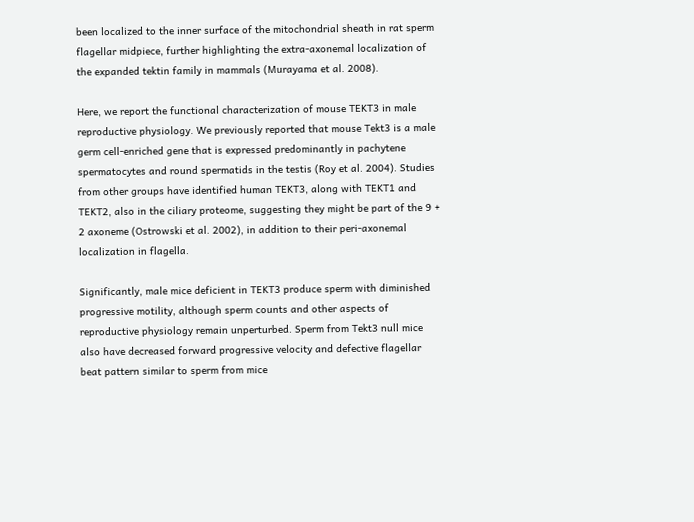been localized to the inner surface of the mitochondrial sheath in rat sperm flagellar midpiece, further highlighting the extra-axonemal localization of the expanded tektin family in mammals (Murayama et al. 2008).

Here, we report the functional characterization of mouse TEKT3 in male reproductive physiology. We previously reported that mouse Tekt3 is a male germ cell-enriched gene that is expressed predominantly in pachytene spermatocytes and round spermatids in the testis (Roy et al. 2004). Studies from other groups have identified human TEKT3, along with TEKT1 and TEKT2, also in the ciliary proteome, suggesting they might be part of the 9 + 2 axoneme (Ostrowski et al. 2002), in addition to their peri-axonemal localization in flagella.

Significantly, male mice deficient in TEKT3 produce sperm with diminished progressive motility, although sperm counts and other aspects of reproductive physiology remain unperturbed. Sperm from Tekt3 null mice also have decreased forward progressive velocity and defective flagellar beat pattern similar to sperm from mice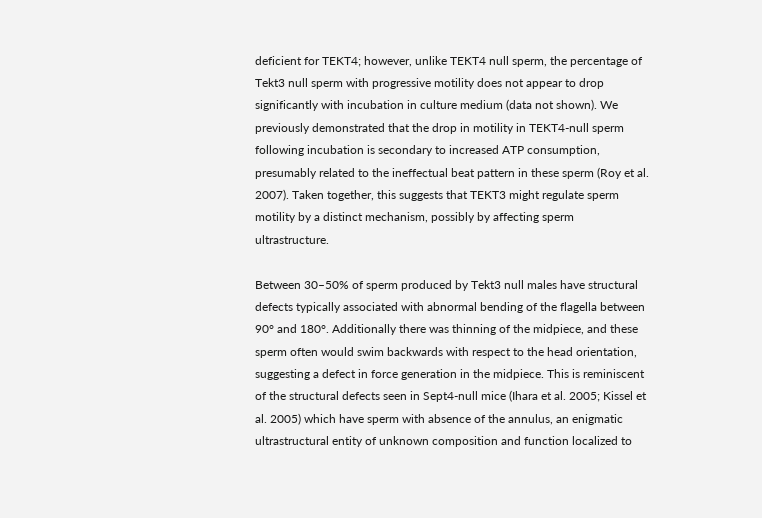deficient for TEKT4; however, unlike TEKT4 null sperm, the percentage of Tekt3 null sperm with progressive motility does not appear to drop significantly with incubation in culture medium (data not shown). We previously demonstrated that the drop in motility in TEKT4-null sperm following incubation is secondary to increased ATP consumption, presumably related to the ineffectual beat pattern in these sperm (Roy et al. 2007). Taken together, this suggests that TEKT3 might regulate sperm motility by a distinct mechanism, possibly by affecting sperm ultrastructure.

Between 30–50% of sperm produced by Tekt3 null males have structural defects typically associated with abnormal bending of the flagella between 90° and 180°. Additionally there was thinning of the midpiece, and these sperm often would swim backwards with respect to the head orientation, suggesting a defect in force generation in the midpiece. This is reminiscent of the structural defects seen in Sept4-null mice (Ihara et al. 2005; Kissel et al. 2005) which have sperm with absence of the annulus, an enigmatic ultrastructural entity of unknown composition and function localized to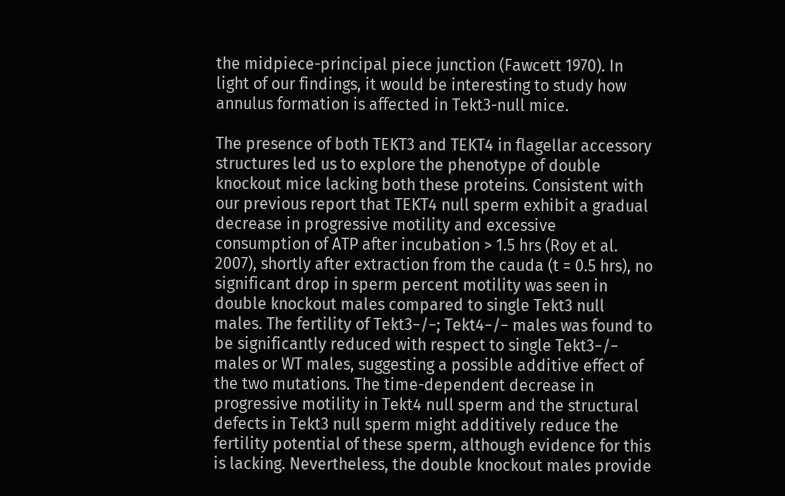the midpiece-principal piece junction (Fawcett 1970). In light of our findings, it would be interesting to study how annulus formation is affected in Tekt3-null mice.

The presence of both TEKT3 and TEKT4 in flagellar accessory structures led us to explore the phenotype of double knockout mice lacking both these proteins. Consistent with our previous report that TEKT4 null sperm exhibit a gradual decrease in progressive motility and excessive consumption of ATP after incubation > 1.5 hrs (Roy et al. 2007), shortly after extraction from the cauda (t = 0.5 hrs), no significant drop in sperm percent motility was seen in double knockout males compared to single Tekt3 null males. The fertility of Tekt3−/−; Tekt4−/− males was found to be significantly reduced with respect to single Tekt3−/− males or WT males, suggesting a possible additive effect of the two mutations. The time-dependent decrease in progressive motility in Tekt4 null sperm and the structural defects in Tekt3 null sperm might additively reduce the fertility potential of these sperm, although evidence for this is lacking. Nevertheless, the double knockout males provide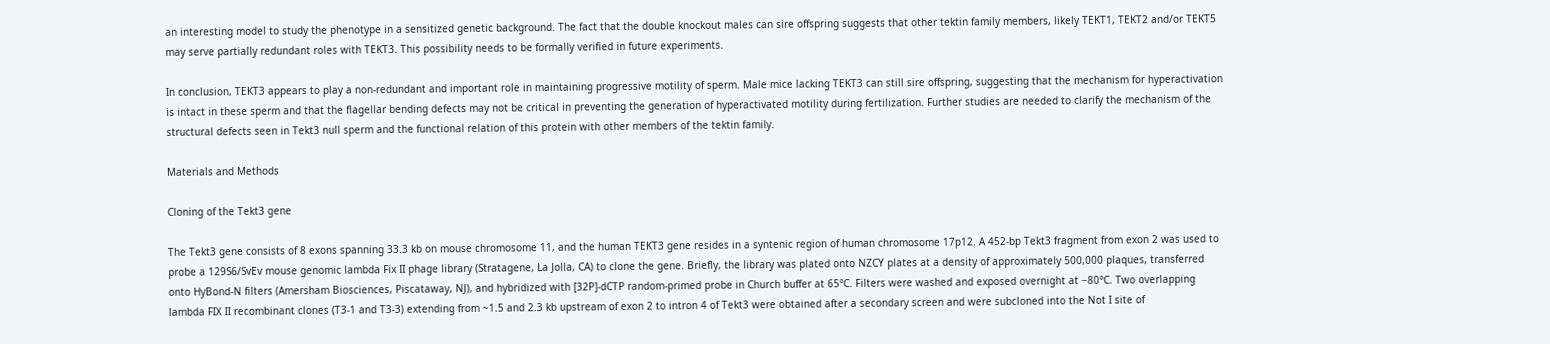an interesting model to study the phenotype in a sensitized genetic background. The fact that the double knockout males can sire offspring suggests that other tektin family members, likely TEKT1, TEKT2 and/or TEKT5 may serve partially redundant roles with TEKT3. This possibility needs to be formally verified in future experiments.

In conclusion, TEKT3 appears to play a non-redundant and important role in maintaining progressive motility of sperm. Male mice lacking TEKT3 can still sire offspring, suggesting that the mechanism for hyperactivation is intact in these sperm and that the flagellar bending defects may not be critical in preventing the generation of hyperactivated motility during fertilization. Further studies are needed to clarify the mechanism of the structural defects seen in Tekt3 null sperm and the functional relation of this protein with other members of the tektin family.

Materials and Methods

Cloning of the Tekt3 gene

The Tekt3 gene consists of 8 exons spanning 33.3 kb on mouse chromosome 11, and the human TEKT3 gene resides in a syntenic region of human chromosome 17p12. A 452-bp Tekt3 fragment from exon 2 was used to probe a 129S6/SvEv mouse genomic lambda Fix II phage library (Stratagene, La Jolla, CA) to clone the gene. Briefly, the library was plated onto NZCY plates at a density of approximately 500,000 plaques, transferred onto HyBond-N filters (Amersham Biosciences, Piscataway, NJ), and hybridized with [32P]-dCTP random-primed probe in Church buffer at 65°C. Filters were washed and exposed overnight at −80°C. Two overlapping lambda FIX II recombinant clones (T3-1 and T3-3) extending from ~1.5 and 2.3 kb upstream of exon 2 to intron 4 of Tekt3 were obtained after a secondary screen and were subcloned into the Not I site of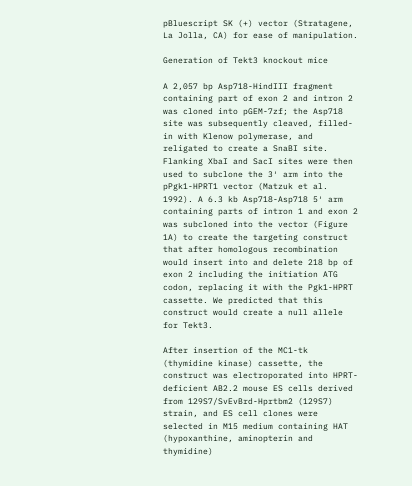pBluescript SK (+) vector (Stratagene, La Jolla, CA) for ease of manipulation.

Generation of Tekt3 knockout mice

A 2,057 bp Asp718-HindIII fragment containing part of exon 2 and intron 2 was cloned into pGEM-7zf; the Asp718 site was subsequently cleaved, filled-in with Klenow polymerase, and religated to create a SnaBI site. Flanking XbaI and SacI sites were then used to subclone the 3′ arm into the pPgk1-HPRT1 vector (Matzuk et al. 1992). A 6.3 kb Asp718-Asp718 5′ arm containing parts of intron 1 and exon 2 was subcloned into the vector (Figure 1A) to create the targeting construct that after homologous recombination would insert into and delete 218 bp of exon 2 including the initiation ATG codon, replacing it with the Pgk1-HPRT cassette. We predicted that this construct would create a null allele for Tekt3.

After insertion of the MC1-tk (thymidine kinase) cassette, the construct was electroporated into HPRT-deficient AB2.2 mouse ES cells derived from 129S7/SvEvBrd-Hprtbm2 (129S7) strain, and ES cell clones were selected in M15 medium containing HAT (hypoxanthine, aminopterin and thymidine)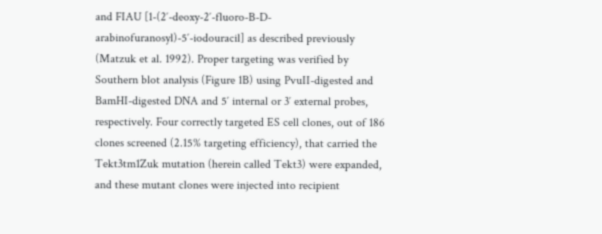and FIAU [1-(2′-deoxy-2′-fluoro-B-D-arabinofuranosyl)-5′-iodouracil] as described previously (Matzuk et al. 1992). Proper targeting was verified by Southern blot analysis (Figure 1B) using PvuII-digested and BamHI-digested DNA and 5′ internal or 3′ external probes, respectively. Four correctly targeted ES cell clones, out of 186 clones screened (2.15% targeting efficiency), that carried the Tekt3tm1Zuk mutation (herein called Tekt3) were expanded, and these mutant clones were injected into recipient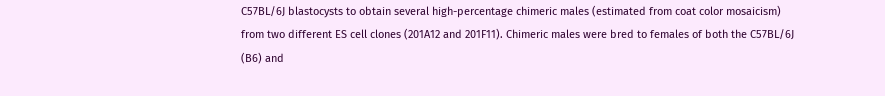C57BL/6J blastocysts to obtain several high-percentage chimeric males (estimated from coat color mosaicism) from two different ES cell clones (201A12 and 201F11). Chimeric males were bred to females of both the C57BL/6J (B6) and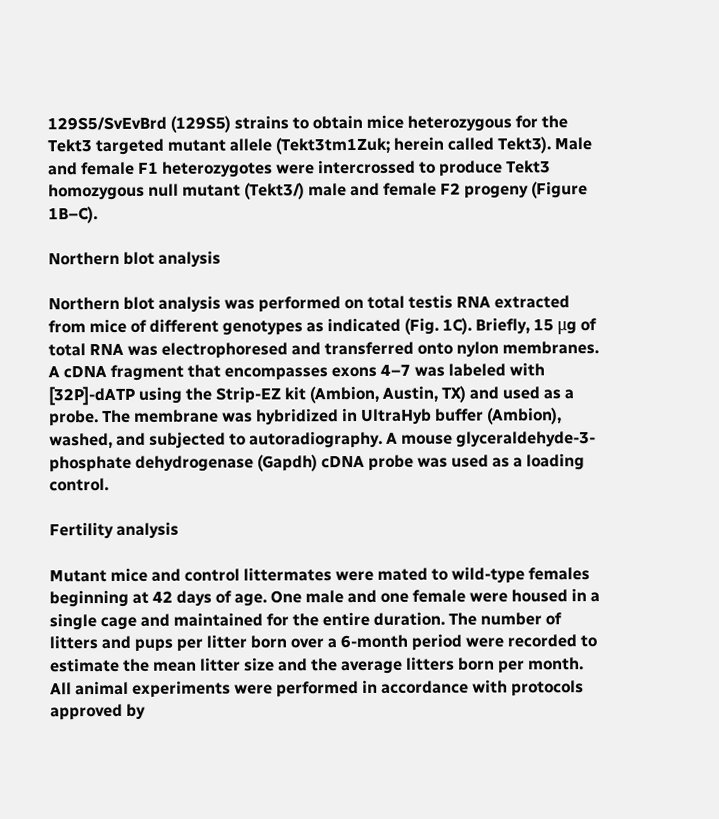129S5/SvEvBrd (129S5) strains to obtain mice heterozygous for the Tekt3 targeted mutant allele (Tekt3tm1Zuk; herein called Tekt3). Male and female F1 heterozygotes were intercrossed to produce Tekt3 homozygous null mutant (Tekt3/) male and female F2 progeny (Figure 1B–C).

Northern blot analysis

Northern blot analysis was performed on total testis RNA extracted from mice of different genotypes as indicated (Fig. 1C). Briefly, 15 μg of total RNA was electrophoresed and transferred onto nylon membranes. A cDNA fragment that encompasses exons 4–7 was labeled with [32P]-dATP using the Strip-EZ kit (Ambion, Austin, TX) and used as a probe. The membrane was hybridized in UltraHyb buffer (Ambion), washed, and subjected to autoradiography. A mouse glyceraldehyde-3-phosphate dehydrogenase (Gapdh) cDNA probe was used as a loading control.

Fertility analysis

Mutant mice and control littermates were mated to wild-type females beginning at 42 days of age. One male and one female were housed in a single cage and maintained for the entire duration. The number of litters and pups per litter born over a 6-month period were recorded to estimate the mean litter size and the average litters born per month. All animal experiments were performed in accordance with protocols approved by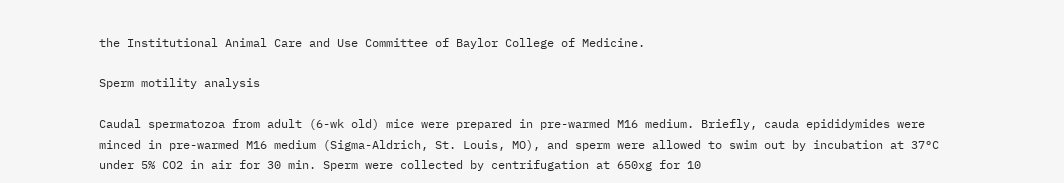the Institutional Animal Care and Use Committee of Baylor College of Medicine.

Sperm motility analysis

Caudal spermatozoa from adult (6-wk old) mice were prepared in pre-warmed M16 medium. Briefly, cauda epididymides were minced in pre-warmed M16 medium (Sigma-Aldrich, St. Louis, MO), and sperm were allowed to swim out by incubation at 37°C under 5% CO2 in air for 30 min. Sperm were collected by centrifugation at 650xg for 10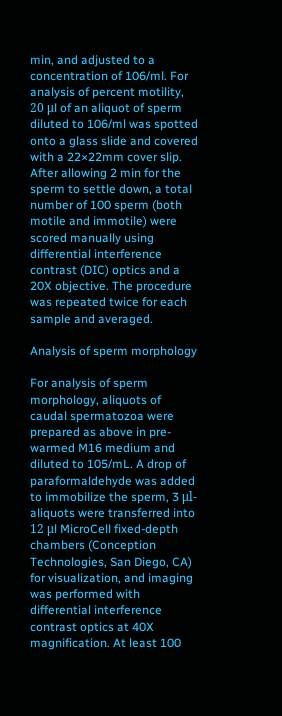min, and adjusted to a concentration of 106/ml. For analysis of percent motility, 20 μl of an aliquot of sperm diluted to 106/ml was spotted onto a glass slide and covered with a 22×22mm cover slip. After allowing 2 min for the sperm to settle down, a total number of 100 sperm (both motile and immotile) were scored manually using differential interference contrast (DIC) optics and a 20X objective. The procedure was repeated twice for each sample and averaged.

Analysis of sperm morphology

For analysis of sperm morphology, aliquots of caudal spermatozoa were prepared as above in pre-warmed M16 medium and diluted to 105/mL. A drop of paraformaldehyde was added to immobilize the sperm, 3 μl-aliquots were transferred into 12 μl MicroCell fixed-depth chambers (Conception Technologies, San Diego, CA) for visualization, and imaging was performed with differential interference contrast optics at 40X magnification. At least 100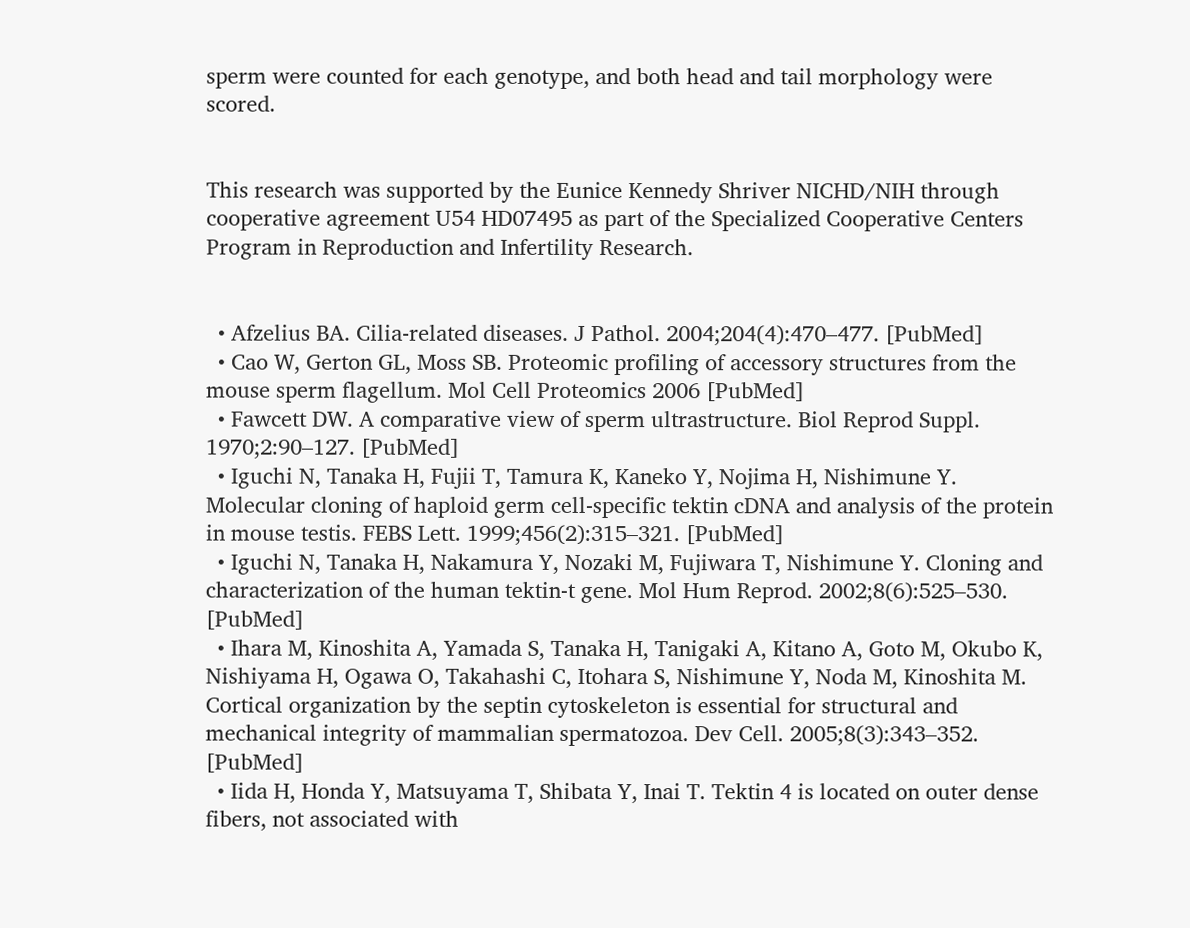sperm were counted for each genotype, and both head and tail morphology were scored.


This research was supported by the Eunice Kennedy Shriver NICHD/NIH through cooperative agreement U54 HD07495 as part of the Specialized Cooperative Centers Program in Reproduction and Infertility Research.


  • Afzelius BA. Cilia-related diseases. J Pathol. 2004;204(4):470–477. [PubMed]
  • Cao W, Gerton GL, Moss SB. Proteomic profiling of accessory structures from the mouse sperm flagellum. Mol Cell Proteomics 2006 [PubMed]
  • Fawcett DW. A comparative view of sperm ultrastructure. Biol Reprod Suppl. 1970;2:90–127. [PubMed]
  • Iguchi N, Tanaka H, Fujii T, Tamura K, Kaneko Y, Nojima H, Nishimune Y. Molecular cloning of haploid germ cell-specific tektin cDNA and analysis of the protein in mouse testis. FEBS Lett. 1999;456(2):315–321. [PubMed]
  • Iguchi N, Tanaka H, Nakamura Y, Nozaki M, Fujiwara T, Nishimune Y. Cloning and characterization of the human tektin-t gene. Mol Hum Reprod. 2002;8(6):525–530. [PubMed]
  • Ihara M, Kinoshita A, Yamada S, Tanaka H, Tanigaki A, Kitano A, Goto M, Okubo K, Nishiyama H, Ogawa O, Takahashi C, Itohara S, Nishimune Y, Noda M, Kinoshita M. Cortical organization by the septin cytoskeleton is essential for structural and mechanical integrity of mammalian spermatozoa. Dev Cell. 2005;8(3):343–352. [PubMed]
  • Iida H, Honda Y, Matsuyama T, Shibata Y, Inai T. Tektin 4 is located on outer dense fibers, not associated with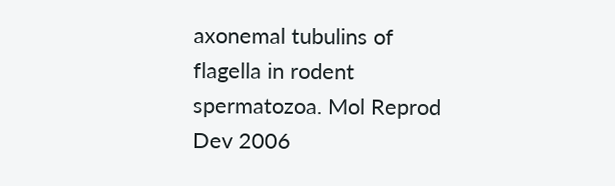axonemal tubulins of flagella in rodent spermatozoa. Mol Reprod Dev 2006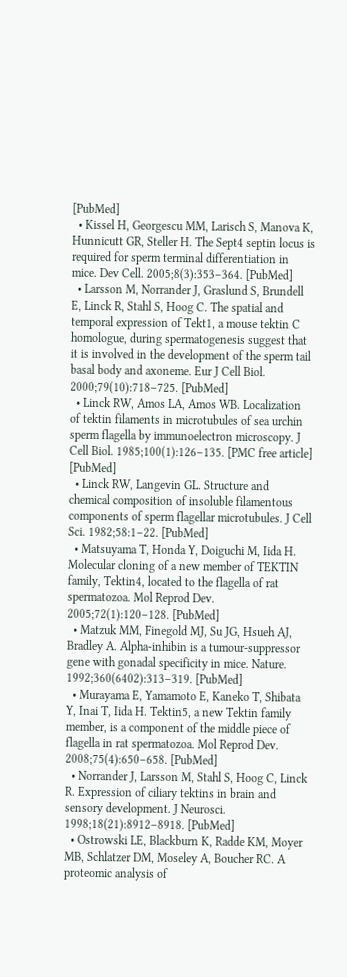[PubMed]
  • Kissel H, Georgescu MM, Larisch S, Manova K, Hunnicutt GR, Steller H. The Sept4 septin locus is required for sperm terminal differentiation in mice. Dev Cell. 2005;8(3):353–364. [PubMed]
  • Larsson M, Norrander J, Graslund S, Brundell E, Linck R, Stahl S, Hoog C. The spatial and temporal expression of Tekt1, a mouse tektin C homologue, during spermatogenesis suggest that it is involved in the development of the sperm tail basal body and axoneme. Eur J Cell Biol. 2000;79(10):718–725. [PubMed]
  • Linck RW, Amos LA, Amos WB. Localization of tektin filaments in microtubules of sea urchin sperm flagella by immunoelectron microscopy. J Cell Biol. 1985;100(1):126–135. [PMC free article] [PubMed]
  • Linck RW, Langevin GL. Structure and chemical composition of insoluble filamentous components of sperm flagellar microtubules. J Cell Sci. 1982;58:1–22. [PubMed]
  • Matsuyama T, Honda Y, Doiguchi M, Iida H. Molecular cloning of a new member of TEKTIN family, Tektin4, located to the flagella of rat spermatozoa. Mol Reprod Dev. 2005;72(1):120–128. [PubMed]
  • Matzuk MM, Finegold MJ, Su JG, Hsueh AJ, Bradley A. Alpha-inhibin is a tumour-suppressor gene with gonadal specificity in mice. Nature. 1992;360(6402):313–319. [PubMed]
  • Murayama E, Yamamoto E, Kaneko T, Shibata Y, Inai T, Iida H. Tektin5, a new Tektin family member, is a component of the middle piece of flagella in rat spermatozoa. Mol Reprod Dev. 2008;75(4):650–658. [PubMed]
  • Norrander J, Larsson M, Stahl S, Hoog C, Linck R. Expression of ciliary tektins in brain and sensory development. J Neurosci. 1998;18(21):8912–8918. [PubMed]
  • Ostrowski LE, Blackburn K, Radde KM, Moyer MB, Schlatzer DM, Moseley A, Boucher RC. A proteomic analysis of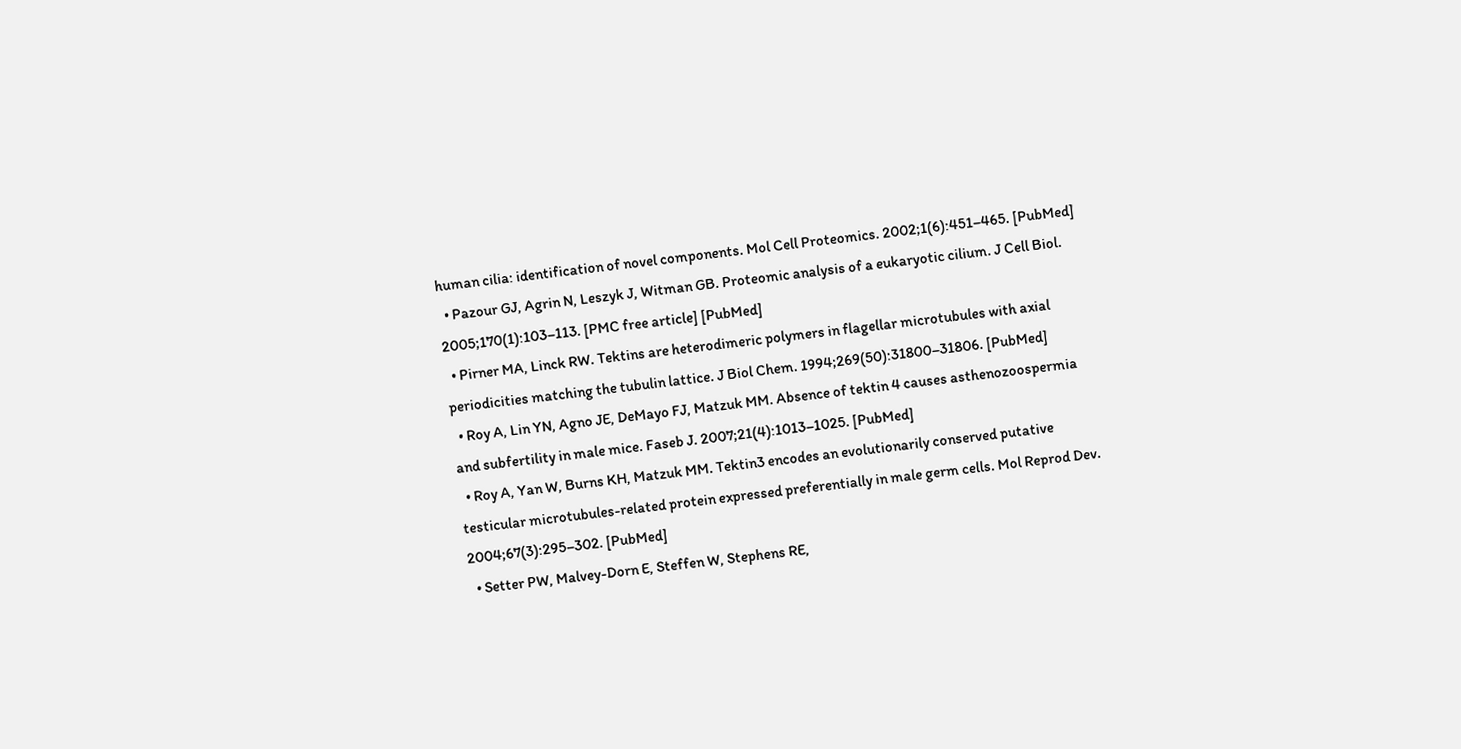human cilia: identification of novel components. Mol Cell Proteomics. 2002;1(6):451–465. [PubMed]
  • Pazour GJ, Agrin N, Leszyk J, Witman GB. Proteomic analysis of a eukaryotic cilium. J Cell Biol. 2005;170(1):103–113. [PMC free article] [PubMed]
  • Pirner MA, Linck RW. Tektins are heterodimeric polymers in flagellar microtubules with axial periodicities matching the tubulin lattice. J Biol Chem. 1994;269(50):31800–31806. [PubMed]
  • Roy A, Lin YN, Agno JE, DeMayo FJ, Matzuk MM. Absence of tektin 4 causes asthenozoospermia and subfertility in male mice. Faseb J. 2007;21(4):1013–1025. [PubMed]
  • Roy A, Yan W, Burns KH, Matzuk MM. Tektin3 encodes an evolutionarily conserved putative testicular microtubules-related protein expressed preferentially in male germ cells. Mol Reprod Dev. 2004;67(3):295–302. [PubMed]
  • Setter PW, Malvey-Dorn E, Steffen W, Stephens RE,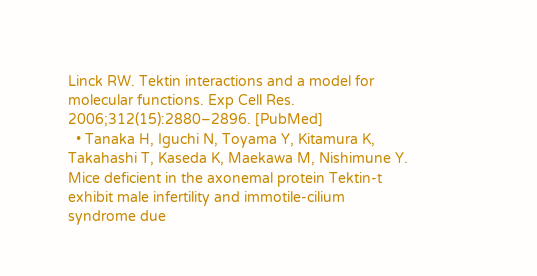Linck RW. Tektin interactions and a model for molecular functions. Exp Cell Res. 2006;312(15):2880–2896. [PubMed]
  • Tanaka H, Iguchi N, Toyama Y, Kitamura K, Takahashi T, Kaseda K, Maekawa M, Nishimune Y. Mice deficient in the axonemal protein Tektin-t exhibit male infertility and immotile-cilium syndrome due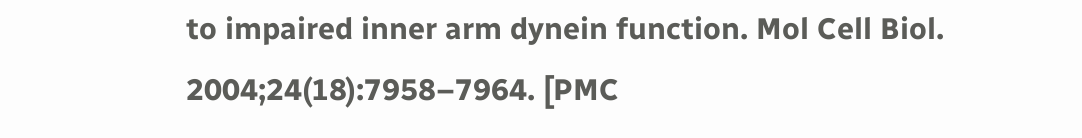to impaired inner arm dynein function. Mol Cell Biol. 2004;24(18):7958–7964. [PMC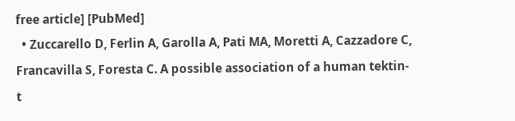free article] [PubMed]
  • Zuccarello D, Ferlin A, Garolla A, Pati MA, Moretti A, Cazzadore C, Francavilla S, Foresta C. A possible association of a human tektin-t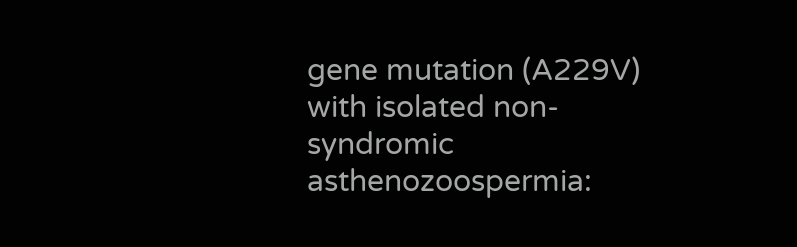gene mutation (A229V) with isolated non-syndromic asthenozoospermia: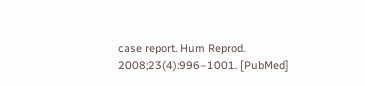case report. Hum Reprod. 2008;23(4):996–1001. [PubMed]